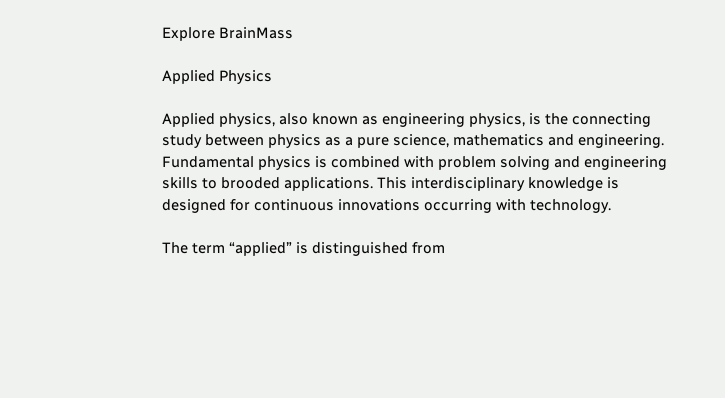Explore BrainMass

Applied Physics

Applied physics, also known as engineering physics, is the connecting study between physics as a pure science, mathematics and engineering. Fundamental physics is combined with problem solving and engineering skills to brooded applications. This interdisciplinary knowledge is designed for continuous innovations occurring with technology.

The term “applied” is distinguished from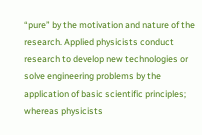“pure” by the motivation and nature of the research. Applied physicists conduct research to develop new technologies or solve engineering problems by the application of basic scientific principles; whereas physicists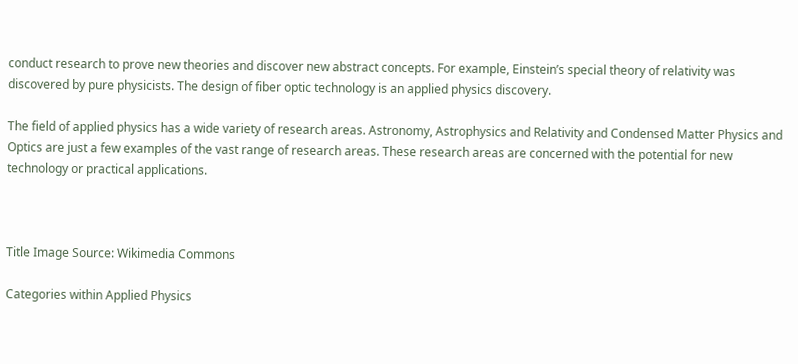conduct research to prove new theories and discover new abstract concepts. For example, Einstein’s special theory of relativity was discovered by pure physicists. The design of fiber optic technology is an applied physics discovery.

The field of applied physics has a wide variety of research areas. Astronomy, Astrophysics and Relativity and Condensed Matter Physics and Optics are just a few examples of the vast range of research areas. These research areas are concerned with the potential for new technology or practical applications.



Title Image Source: Wikimedia Commons

Categories within Applied Physics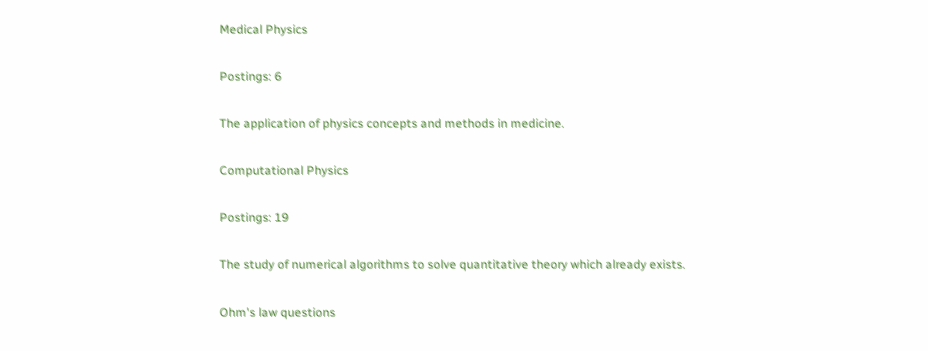Medical Physics

Postings: 6

The application of physics concepts and methods in medicine.

Computational Physics

Postings: 19

The study of numerical algorithms to solve quantitative theory which already exists.

Ohm's law questions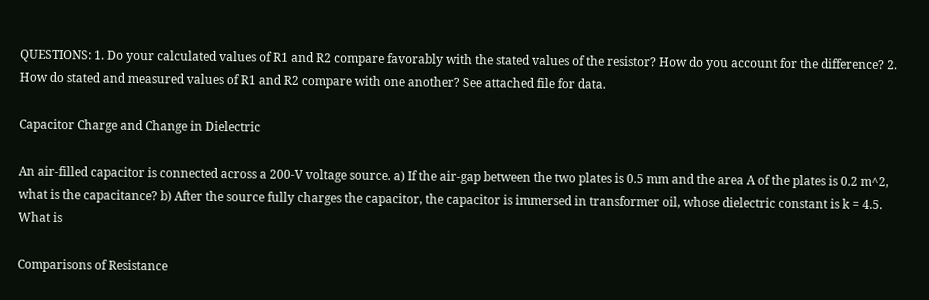QUESTIONS: 1. Do your calculated values of R1 and R2 compare favorably with the stated values of the resistor? How do you account for the difference? 2. How do stated and measured values of R1 and R2 compare with one another? See attached file for data.

Capacitor Charge and Change in Dielectric

An air-filled capacitor is connected across a 200-V voltage source. a) If the air-gap between the two plates is 0.5 mm and the area A of the plates is 0.2 m^2, what is the capacitance? b) After the source fully charges the capacitor, the capacitor is immersed in transformer oil, whose dielectric constant is k = 4.5. What is

Comparisons of Resistance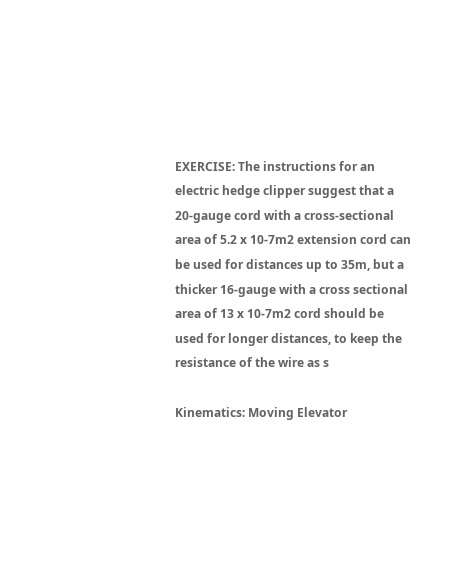EXERCISE: The instructions for an electric hedge clipper suggest that a 20-gauge cord with a cross-sectional area of 5.2 x 10-7m2 extension cord can be used for distances up to 35m, but a thicker 16-gauge with a cross sectional area of 13 x 10-7m2 cord should be used for longer distances, to keep the resistance of the wire as s

Kinematics: Moving Elevator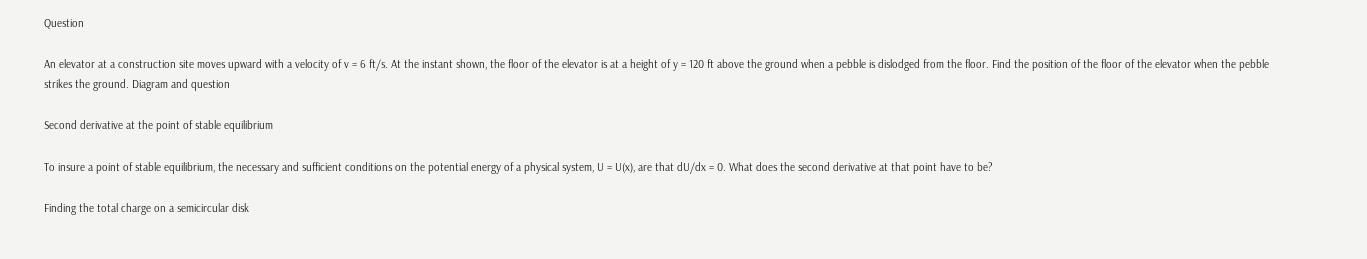Question

An elevator at a construction site moves upward with a velocity of v = 6 ft/s. At the instant shown, the floor of the elevator is at a height of y = 120 ft above the ground when a pebble is dislodged from the floor. Find the position of the floor of the elevator when the pebble strikes the ground. Diagram and question

Second derivative at the point of stable equilibrium

To insure a point of stable equilibrium, the necessary and sufficient conditions on the potential energy of a physical system, U = U(x), are that dU/dx = 0. What does the second derivative at that point have to be?

Finding the total charge on a semicircular disk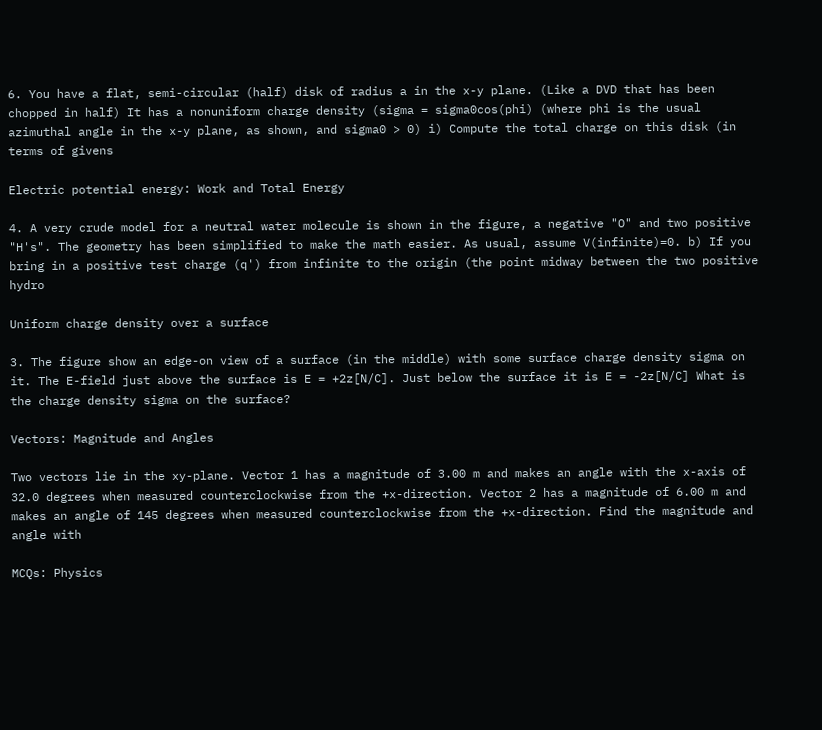6. You have a flat, semi-circular (half) disk of radius a in the x-y plane. (Like a DVD that has been chopped in half) It has a nonuniform charge density (sigma = sigma0cos(phi) (where phi is the usual azimuthal angle in the x-y plane, as shown, and sigma0 > 0) i) Compute the total charge on this disk (in terms of givens

Electric potential energy: Work and Total Energy

4. A very crude model for a neutral water molecule is shown in the figure, a negative "O" and two positive "H's". The geometry has been simplified to make the math easier. As usual, assume V(infinite)=0. b) If you bring in a positive test charge (q') from infinite to the origin (the point midway between the two positive hydro

Uniform charge density over a surface

3. The figure show an edge-on view of a surface (in the middle) with some surface charge density sigma on it. The E-field just above the surface is E = +2z[N/C]. Just below the surface it is E = -2z[N/C] What is the charge density sigma on the surface?

Vectors: Magnitude and Angles

Two vectors lie in the xy-plane. Vector 1 has a magnitude of 3.00 m and makes an angle with the x-axis of 32.0 degrees when measured counterclockwise from the +x-direction. Vector 2 has a magnitude of 6.00 m and makes an angle of 145 degrees when measured counterclockwise from the +x-direction. Find the magnitude and angle with

MCQs: Physics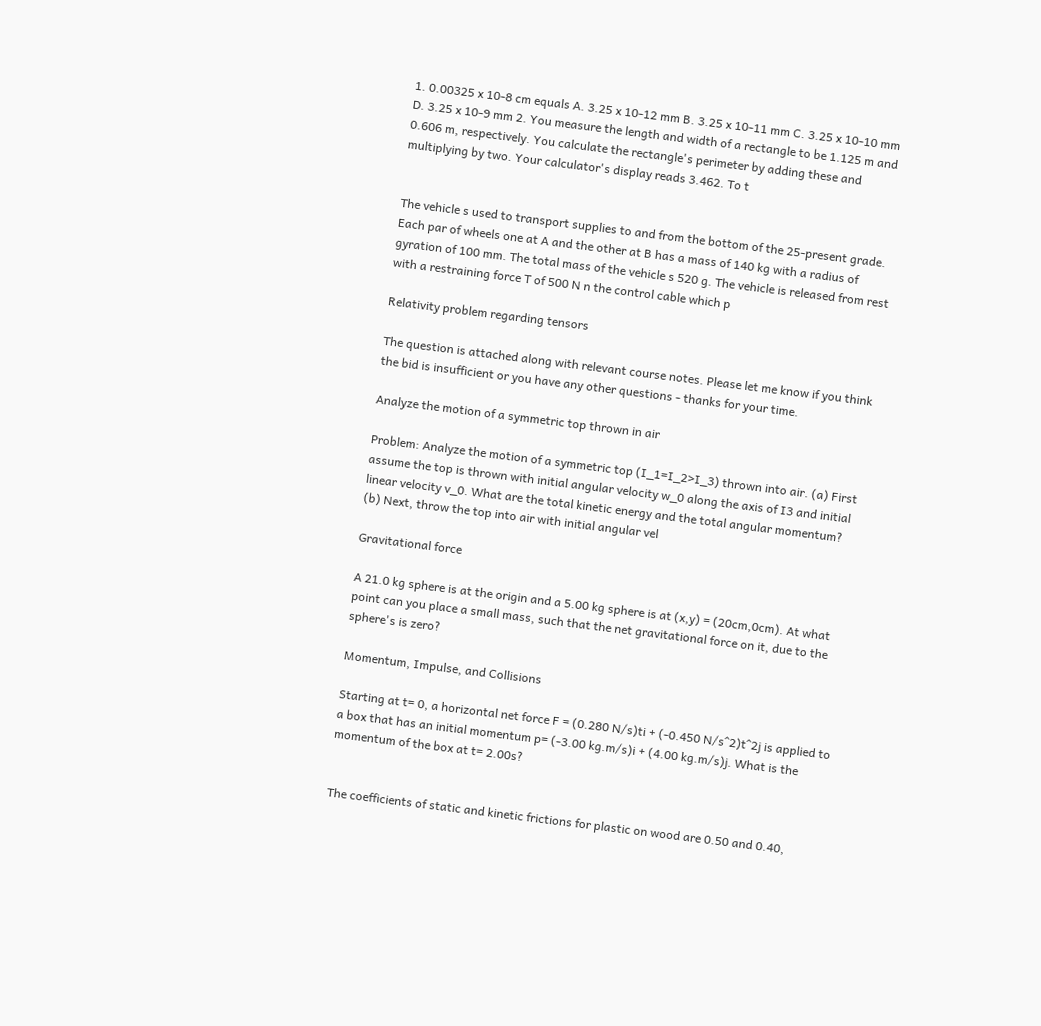1. 0.00325 x 10-8 cm equals A. 3.25 x 10-12 mm B. 3.25 x 10-11 mm C. 3.25 x 10-10 mm D. 3.25 x 10-9 mm 2. You measure the length and width of a rectangle to be 1.125 m and 0.606 m, respectively. You calculate the rectangle's perimeter by adding these and multiplying by two. Your calculator's display reads 3.462. To t


The vehicle s used to transport supplies to and from the bottom of the 25-present grade. Each par of wheels one at A and the other at B has a mass of 140 kg with a radius of gyration of 100 mm. The total mass of the vehicle s 520 g. The vehicle is released from rest with a restraining force T of 500 N n the control cable which p

Relativity problem regarding tensors

The question is attached along with relevant course notes. Please let me know if you think the bid is insufficient or you have any other questions - thanks for your time.

Analyze the motion of a symmetric top thrown in air

Problem: Analyze the motion of a symmetric top (I_1=I_2>I_3) thrown into air. (a) First assume the top is thrown with initial angular velocity w_0 along the axis of I3 and initial linear velocity v_0. What are the total kinetic energy and the total angular momentum? (b) Next, throw the top into air with initial angular vel

Gravitational force

A 21.0 kg sphere is at the origin and a 5.00 kg sphere is at (x,y) = (20cm,0cm). At what point can you place a small mass, such that the net gravitational force on it, due to the sphere's is zero?

Momentum, Impulse, and Collisions

Starting at t= 0, a horizontal net force F = (0.280 N/s)ti + (-0.450 N/s^2)t^2j is applied to a box that has an initial momentum p= (-3.00 kg.m/s)i + (4.00 kg.m/s)j. What is the momentum of the box at t= 2.00s?


The coefficients of static and kinetic frictions for plastic on wood are 0.50 and 0.40,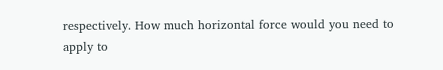respectively. How much horizontal force would you need to apply to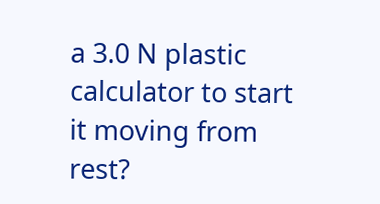a 3.0 N plastic calculator to start it moving from rest?